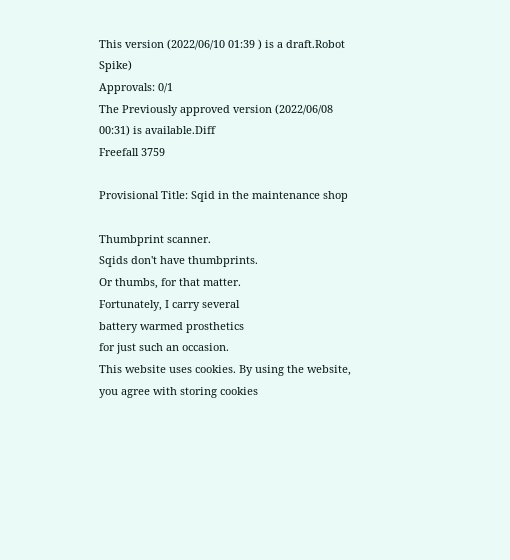This version (2022/06/10 01:39 ) is a draft.Robot Spike)
Approvals: 0/1
The Previously approved version (2022/06/08 00:31) is available.Diff
Freefall 3759

Provisional Title: Sqid in the maintenance shop

Thumbprint scanner.
Sqids don't have thumbprints.
Or thumbs, for that matter.
Fortunately, I carry several
battery warmed prosthetics
for just such an occasion.
This website uses cookies. By using the website, you agree with storing cookies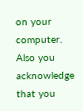on your computer. Also you acknowledge that you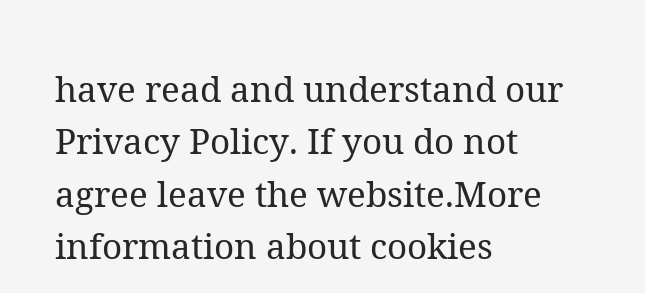have read and understand our Privacy Policy. If you do not agree leave the website.More information about cookies